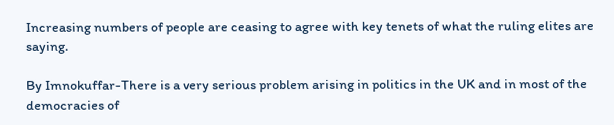Increasing numbers of people are ceasing to agree with key tenets of what the ruling elites are saying.

By Imnokuffar-There is a very serious problem arising in politics in the UK and in most of the democracies of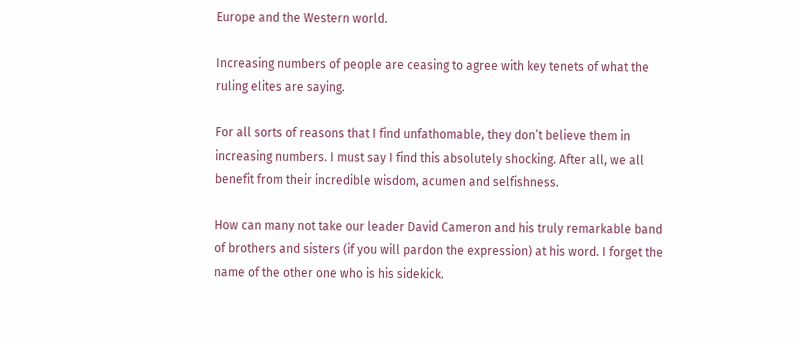Europe and the Western world.

Increasing numbers of people are ceasing to agree with key tenets of what the ruling elites are saying.

For all sorts of reasons that I find unfathomable, they don’t believe them in increasing numbers. I must say I find this absolutely shocking. After all, we all benefit from their incredible wisdom, acumen and selfishness.

How can many not take our leader David Cameron and his truly remarkable band of brothers and sisters (if you will pardon the expression) at his word. I forget the name of the other one who is his sidekick.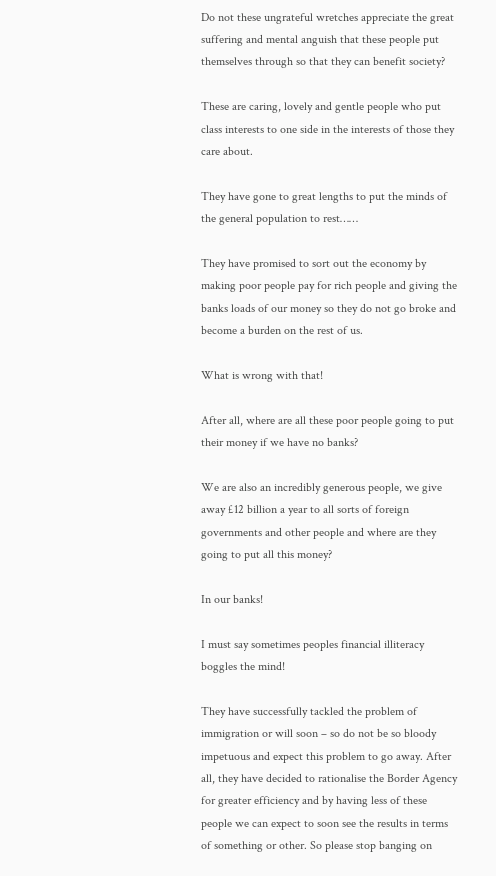Do not these ungrateful wretches appreciate the great suffering and mental anguish that these people put themselves through so that they can benefit society?

These are caring, lovely and gentle people who put class interests to one side in the interests of those they care about.

They have gone to great lengths to put the minds of the general population to rest……

They have promised to sort out the economy by making poor people pay for rich people and giving the banks loads of our money so they do not go broke and become a burden on the rest of us.

What is wrong with that!

After all, where are all these poor people going to put their money if we have no banks?

We are also an incredibly generous people, we give away £12 billion a year to all sorts of foreign governments and other people and where are they going to put all this money?

In our banks!

I must say sometimes peoples financial illiteracy boggles the mind!

They have successfully tackled the problem of immigration or will soon – so do not be so bloody impetuous and expect this problem to go away. After all, they have decided to rationalise the Border Agency for greater efficiency and by having less of these people we can expect to soon see the results in terms of something or other. So please stop banging on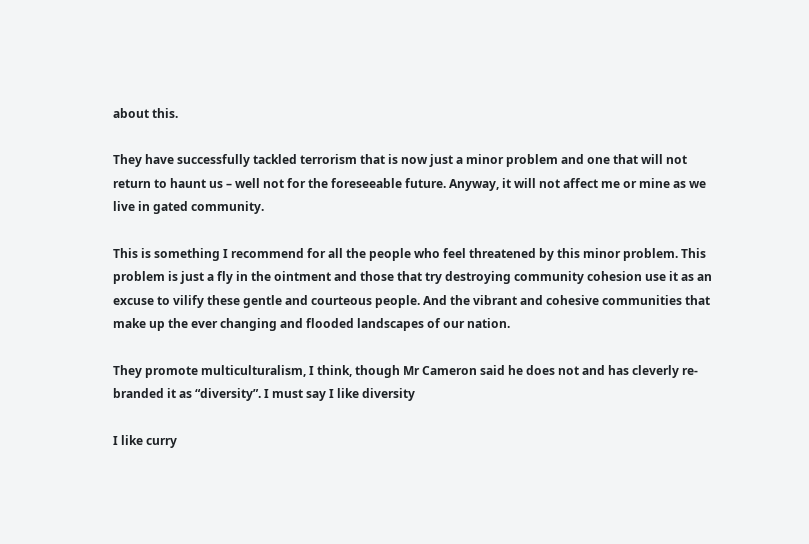about this.

They have successfully tackled terrorism that is now just a minor problem and one that will not return to haunt us – well not for the foreseeable future. Anyway, it will not affect me or mine as we live in gated community.

This is something I recommend for all the people who feel threatened by this minor problem. This problem is just a fly in the ointment and those that try destroying community cohesion use it as an excuse to vilify these gentle and courteous people. And the vibrant and cohesive communities that make up the ever changing and flooded landscapes of our nation.

They promote multiculturalism, I think, though Mr Cameron said he does not and has cleverly re-branded it as “diversity”. I must say I like diversity

I like curry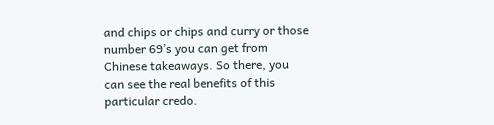and chips or chips and curry or those number 69’s you can get from Chinese takeaways. So there, you can see the real benefits of this particular credo.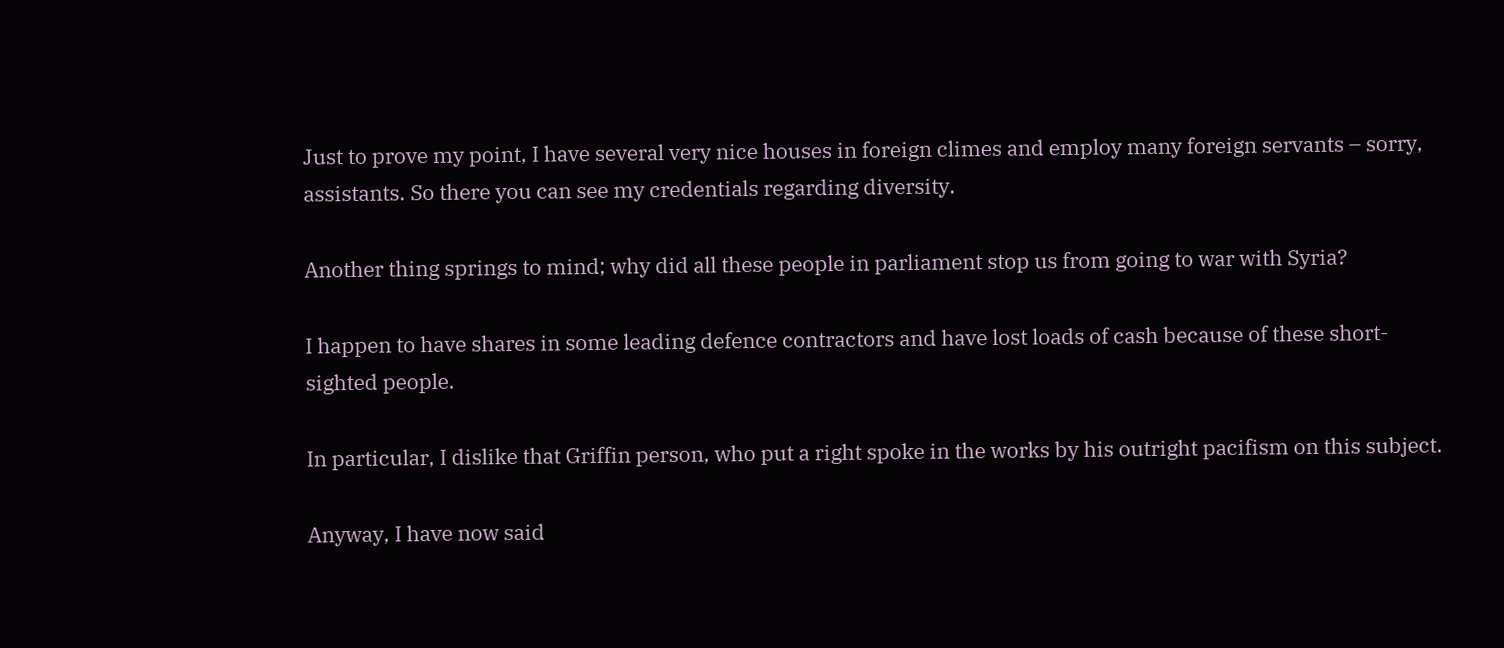Just to prove my point, I have several very nice houses in foreign climes and employ many foreign servants – sorry, assistants. So there you can see my credentials regarding diversity.

Another thing springs to mind; why did all these people in parliament stop us from going to war with Syria?

I happen to have shares in some leading defence contractors and have lost loads of cash because of these short-sighted people.

In particular, I dislike that Griffin person, who put a right spoke in the works by his outright pacifism on this subject.

Anyway, I have now said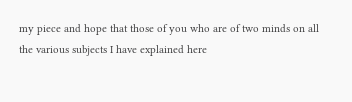my piece and hope that those of you who are of two minds on all the various subjects I have explained here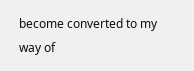become converted to my way of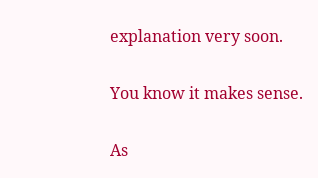explanation very soon.

You know it makes sense.

As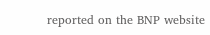reported on the BNP website